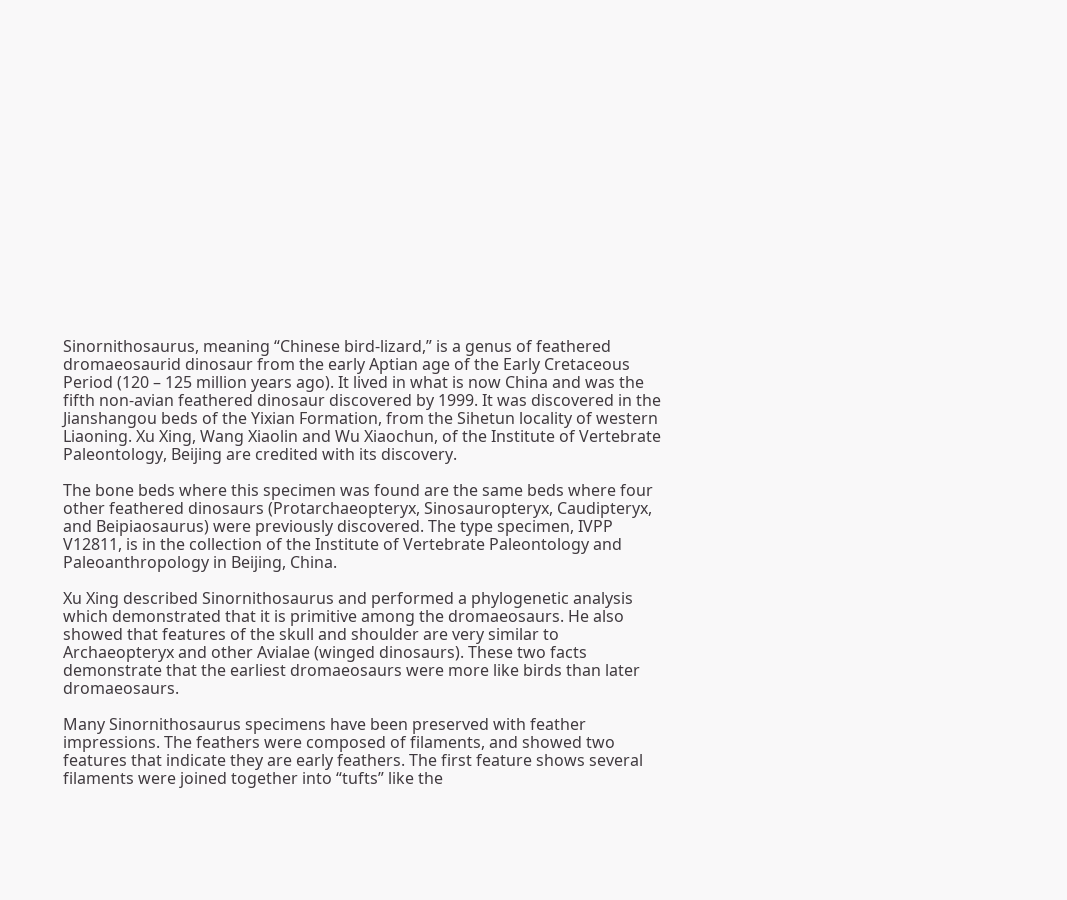Sinornithosaurus, meaning “Chinese bird-lizard,” is a genus of feathered dromaeosaurid dinosaur from the early Aptian age of the Early Cretaceous Period (120 – 125 million years ago). It lived in what is now China and was the fifth non-avian feathered dinosaur discovered by 1999. It was discovered in the Jianshangou beds of the Yixian Formation, from the Sihetun locality of western Liaoning. Xu Xing, Wang Xiaolin and Wu Xiaochun, of the Institute of Vertebrate Paleontology, Beijing are credited with its discovery.

The bone beds where this specimen was found are the same beds where four other feathered dinosaurs (Protarchaeopteryx, Sinosauropteryx, Caudipteryx, and Beipiaosaurus) were previously discovered. The type specimen, IVPP V12811, is in the collection of the Institute of Vertebrate Paleontology and Paleoanthropology in Beijing, China.

Xu Xing described Sinornithosaurus and performed a phylogenetic analysis which demonstrated that it is primitive among the dromaeosaurs. He also showed that features of the skull and shoulder are very similar to Archaeopteryx and other Avialae (winged dinosaurs). These two facts demonstrate that the earliest dromaeosaurs were more like birds than later dromaeosaurs.

Many Sinornithosaurus specimens have been preserved with feather impressions. The feathers were composed of filaments, and showed two features that indicate they are early feathers. The first feature shows several filaments were joined together into “tufts” like the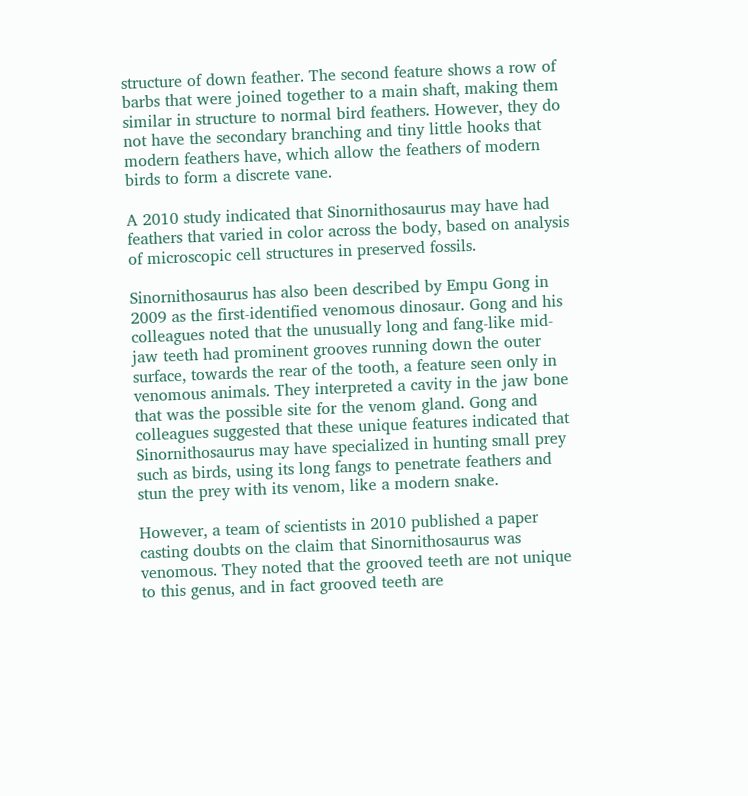structure of down feather. The second feature shows a row of barbs that were joined together to a main shaft, making them similar in structure to normal bird feathers. However, they do not have the secondary branching and tiny little hooks that modern feathers have, which allow the feathers of modern birds to form a discrete vane.

A 2010 study indicated that Sinornithosaurus may have had feathers that varied in color across the body, based on analysis of microscopic cell structures in preserved fossils.

Sinornithosaurus has also been described by Empu Gong in 2009 as the first-identified venomous dinosaur. Gong and his colleagues noted that the unusually long and fang-like mid-jaw teeth had prominent grooves running down the outer surface, towards the rear of the tooth, a feature seen only in venomous animals. They interpreted a cavity in the jaw bone that was the possible site for the venom gland. Gong and colleagues suggested that these unique features indicated that Sinornithosaurus may have specialized in hunting small prey such as birds, using its long fangs to penetrate feathers and stun the prey with its venom, like a modern snake.

However, a team of scientists in 2010 published a paper casting doubts on the claim that Sinornithosaurus was venomous. They noted that the grooved teeth are not unique to this genus, and in fact grooved teeth are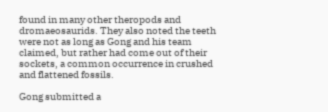found in many other theropods and dromaeosaurids. They also noted the teeth were not as long as Gong and his team claimed, but rather had come out of their sockets, a common occurrence in crushed and flattened fossils.

Gong submitted a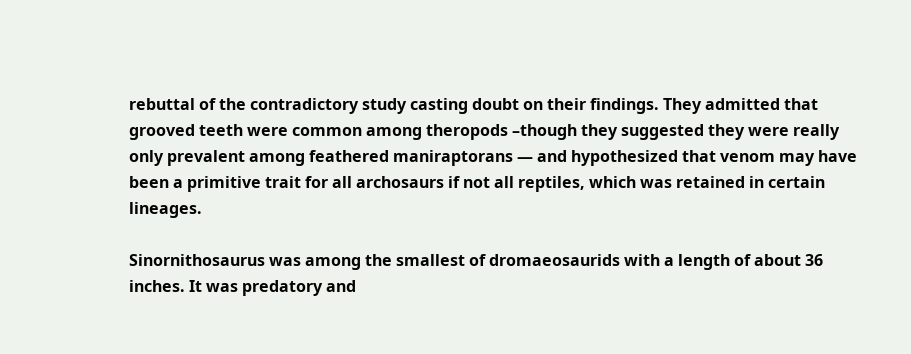rebuttal of the contradictory study casting doubt on their findings. They admitted that grooved teeth were common among theropods –though they suggested they were really only prevalent among feathered maniraptorans — and hypothesized that venom may have been a primitive trait for all archosaurs if not all reptiles, which was retained in certain lineages.

Sinornithosaurus was among the smallest of dromaeosaurids with a length of about 36 inches. It was predatory and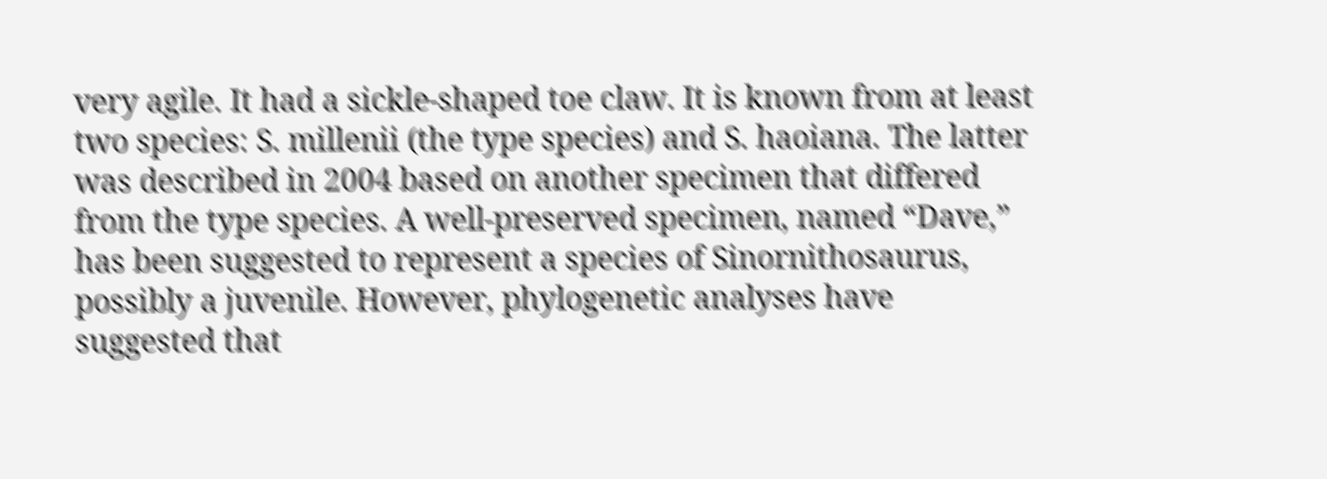very agile. It had a sickle-shaped toe claw. It is known from at least two species: S. millenii (the type species) and S. haoiana. The latter was described in 2004 based on another specimen that differed from the type species. A well-preserved specimen, named “Dave,” has been suggested to represent a species of Sinornithosaurus, possibly a juvenile. However, phylogenetic analyses have suggested that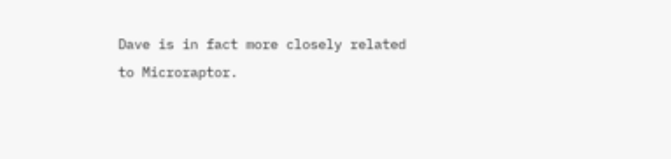Dave is in fact more closely related to Microraptor.